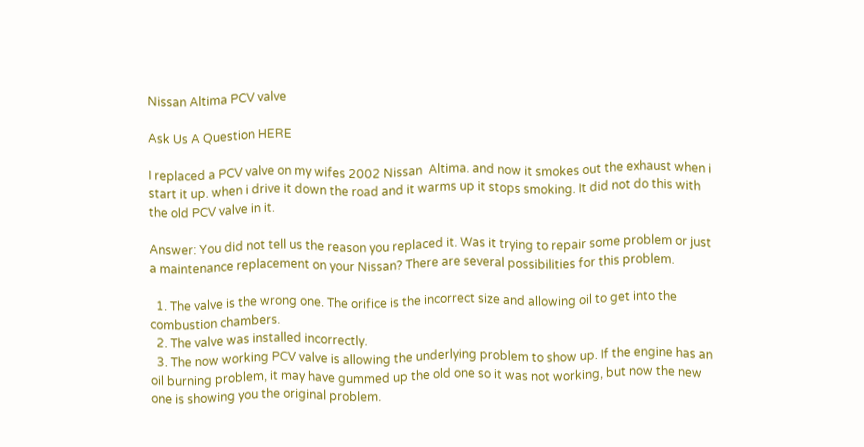Nissan Altima PCV valve

Ask Us A Question HERE

I replaced a PCV valve on my wifes 2002 Nissan  Altima. and now it smokes out the exhaust when i start it up. when i drive it down the road and it warms up it stops smoking. It did not do this with the old PCV valve in it.

Answer: You did not tell us the reason you replaced it. Was it trying to repair some problem or just a maintenance replacement on your Nissan? There are several possibilities for this problem.

  1. The valve is the wrong one. The orifice is the incorrect size and allowing oil to get into the combustion chambers.
  2. The valve was installed incorrectly.
  3. The now working PCV valve is allowing the underlying problem to show up. If the engine has an oil burning problem, it may have gummed up the old one so it was not working, but now the new one is showing you the original problem.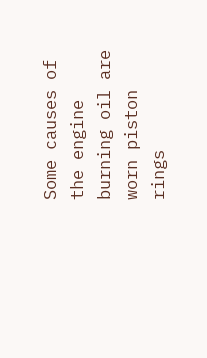Some causes of the engine burning oil are worn piston rings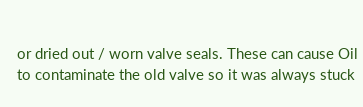or dried out / worn valve seals. These can cause Oil to contaminate the old valve so it was always stuck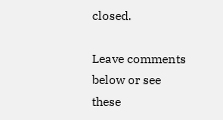closed.

Leave comments below or see these